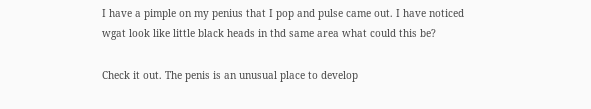I have a pimple on my penius that I pop and pulse came out. I have noticed wgat look like little black heads in thd same area what could this be?

Check it out. The penis is an unusual place to develop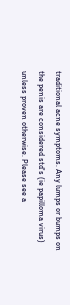traditional acne symptoms. Any lumps or bumps on the penis are considered std's (ie papilloma virus) unless proven otherwise. Please see a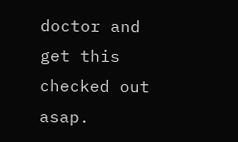doctor and get this checked out asap.